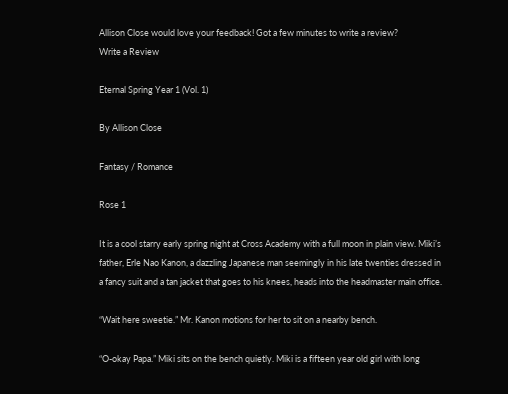Allison Close would love your feedback! Got a few minutes to write a review?
Write a Review

Eternal Spring Year 1 (Vol. 1)

By Allison Close

Fantasy / Romance

Rose 1

It is a cool starry early spring night at Cross Academy with a full moon in plain view. Miki’s father, Erle Nao Kanon, a dazzling Japanese man seemingly in his late twenties dressed in a fancy suit and a tan jacket that goes to his knees, heads into the headmaster main office.

“Wait here sweetie.” Mr. Kanon motions for her to sit on a nearby bench.

“O-okay Papa.” Miki sits on the bench quietly. Miki is a fifteen year old girl with long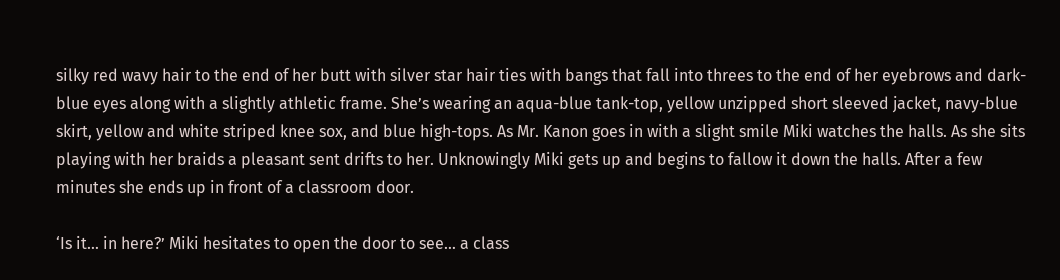silky red wavy hair to the end of her butt with silver star hair ties with bangs that fall into threes to the end of her eyebrows and dark-blue eyes along with a slightly athletic frame. She’s wearing an aqua-blue tank-top, yellow unzipped short sleeved jacket, navy-blue skirt, yellow and white striped knee sox, and blue high-tops. As Mr. Kanon goes in with a slight smile Miki watches the halls. As she sits playing with her braids a pleasant sent drifts to her. Unknowingly Miki gets up and begins to fallow it down the halls. After a few minutes she ends up in front of a classroom door.

‘Is it… in here?’ Miki hesitates to open the door to see… a class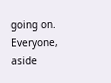going on. Everyone, aside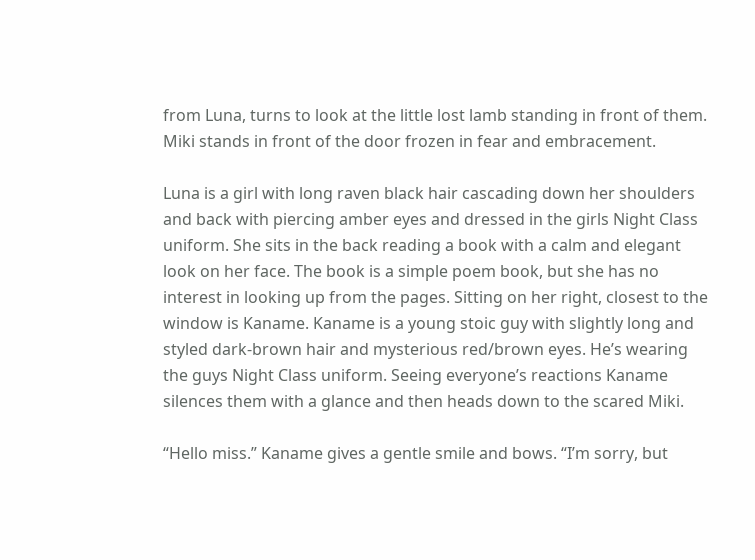from Luna, turns to look at the little lost lamb standing in front of them. Miki stands in front of the door frozen in fear and embracement.

Luna is a girl with long raven black hair cascading down her shoulders and back with piercing amber eyes and dressed in the girls Night Class uniform. She sits in the back reading a book with a calm and elegant look on her face. The book is a simple poem book, but she has no interest in looking up from the pages. Sitting on her right, closest to the window is Kaname. Kaname is a young stoic guy with slightly long and styled dark-brown hair and mysterious red/brown eyes. He’s wearing the guys Night Class uniform. Seeing everyone’s reactions Kaname silences them with a glance and then heads down to the scared Miki.

“Hello miss.” Kaname gives a gentle smile and bows. “I’m sorry, but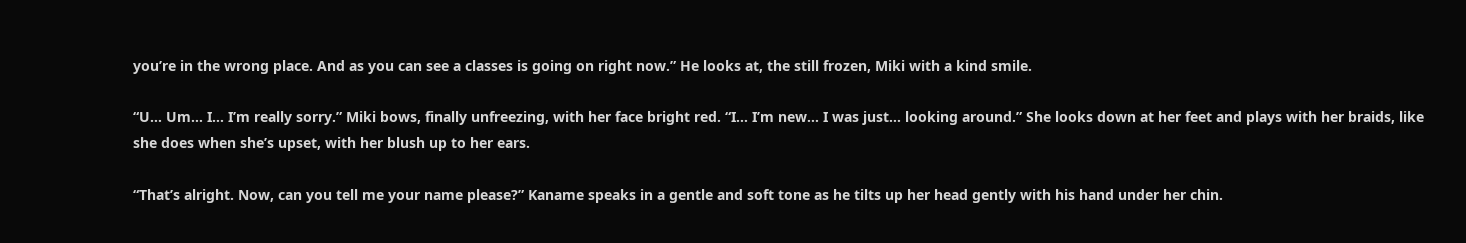you’re in the wrong place. And as you can see a classes is going on right now.” He looks at, the still frozen, Miki with a kind smile.

“U… Um… I… I’m really sorry.” Miki bows, finally unfreezing, with her face bright red. “I… I’m new… I was just… looking around.” She looks down at her feet and plays with her braids, like she does when she’s upset, with her blush up to her ears.

“That’s alright. Now, can you tell me your name please?” Kaname speaks in a gentle and soft tone as he tilts up her head gently with his hand under her chin.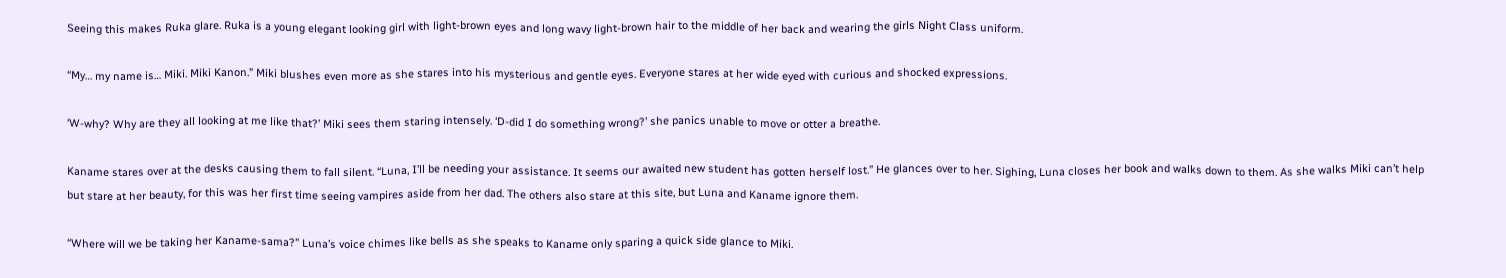Seeing this makes Ruka glare. Ruka is a young elegant looking girl with light-brown eyes and long wavy light-brown hair to the middle of her back and wearing the girls Night Class uniform.

“My… my name is… Miki. Miki Kanon.” Miki blushes even more as she stares into his mysterious and gentle eyes. Everyone stares at her wide eyed with curious and shocked expressions.

‘W-why? Why are they all looking at me like that?’ Miki sees them staring intensely. ‘D-did I do something wrong?’ she panics unable to move or otter a breathe.

Kaname stares over at the desks causing them to fall silent. “Luna, I’ll be needing your assistance. It seems our awaited new student has gotten herself lost.” He glances over to her. Sighing, Luna closes her book and walks down to them. As she walks Miki can’t help but stare at her beauty, for this was her first time seeing vampires aside from her dad. The others also stare at this site, but Luna and Kaname ignore them.

“Where will we be taking her Kaname-sama?” Luna’s voice chimes like bells as she speaks to Kaname only sparing a quick side glance to Miki.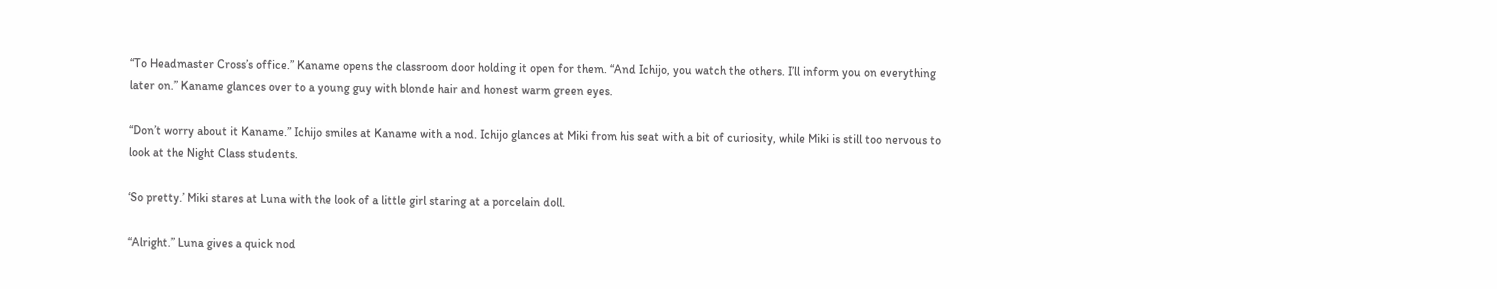“To Headmaster Cross’s office.” Kaname opens the classroom door holding it open for them. “And Ichijo, you watch the others. I’ll inform you on everything later on.” Kaname glances over to a young guy with blonde hair and honest warm green eyes.

“Don’t worry about it Kaname.” Ichijo smiles at Kaname with a nod. Ichijo glances at Miki from his seat with a bit of curiosity, while Miki is still too nervous to look at the Night Class students.

‘So pretty.’ Miki stares at Luna with the look of a little girl staring at a porcelain doll.

“Alright.” Luna gives a quick nod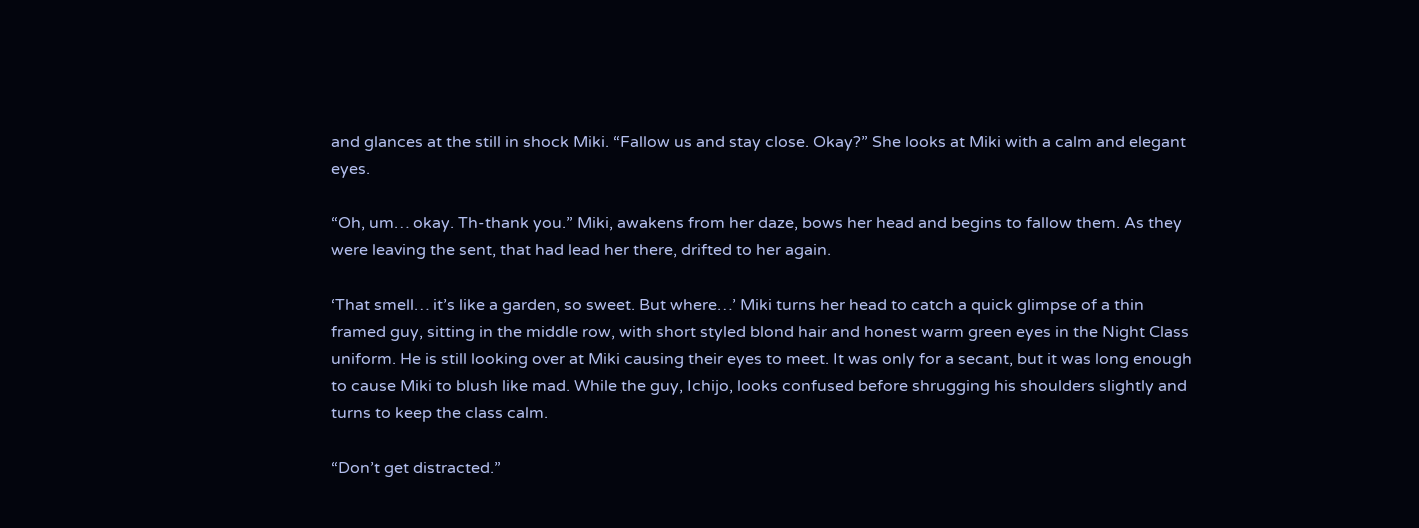and glances at the still in shock Miki. “Fallow us and stay close. Okay?” She looks at Miki with a calm and elegant eyes.

“Oh, um… okay. Th-thank you.” Miki, awakens from her daze, bows her head and begins to fallow them. As they were leaving the sent, that had lead her there, drifted to her again.

‘That smell… it’s like a garden, so sweet. But where…’ Miki turns her head to catch a quick glimpse of a thin framed guy, sitting in the middle row, with short styled blond hair and honest warm green eyes in the Night Class uniform. He is still looking over at Miki causing their eyes to meet. It was only for a secant, but it was long enough to cause Miki to blush like mad. While the guy, Ichijo, looks confused before shrugging his shoulders slightly and turns to keep the class calm.

“Don’t get distracted.”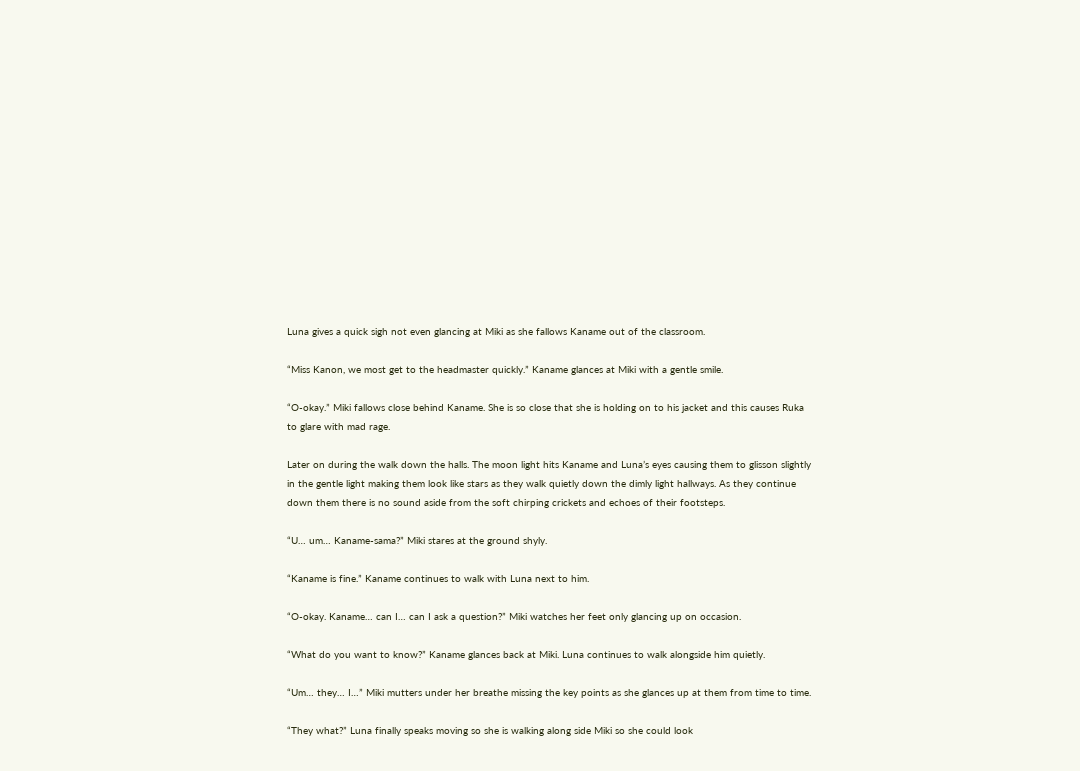Luna gives a quick sigh not even glancing at Miki as she fallows Kaname out of the classroom.

“Miss Kanon, we most get to the headmaster quickly.” Kaname glances at Miki with a gentle smile.

“O-okay.” Miki fallows close behind Kaname. She is so close that she is holding on to his jacket and this causes Ruka to glare with mad rage.

Later on during the walk down the halls. The moon light hits Kaname and Luna’s eyes causing them to glisson slightly in the gentle light making them look like stars as they walk quietly down the dimly light hallways. As they continue down them there is no sound aside from the soft chirping crickets and echoes of their footsteps.

“U… um… Kaname-sama?” Miki stares at the ground shyly.

“Kaname is fine.” Kaname continues to walk with Luna next to him.

“O-okay. Kaname… can I… can I ask a question?” Miki watches her feet only glancing up on occasion.

“What do you want to know?” Kaname glances back at Miki. Luna continues to walk alongside him quietly.

“Um… they… I…” Miki mutters under her breathe missing the key points as she glances up at them from time to time.

“They what?” Luna finally speaks moving so she is walking along side Miki so she could look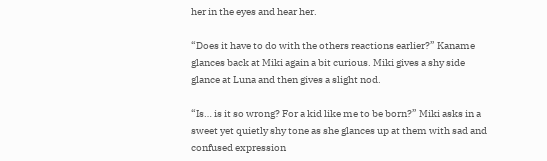her in the eyes and hear her.

“Does it have to do with the others reactions earlier?” Kaname glances back at Miki again a bit curious. Miki gives a shy side glance at Luna and then gives a slight nod.

“Is… is it so wrong? For a kid like me to be born?” Miki asks in a sweet yet quietly shy tone as she glances up at them with sad and confused expression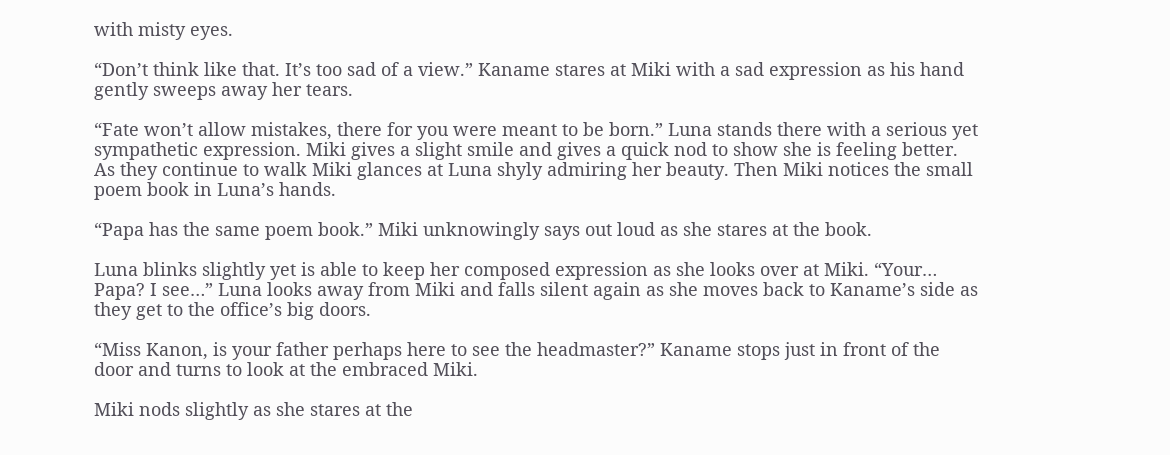with misty eyes.

“Don’t think like that. It’s too sad of a view.” Kaname stares at Miki with a sad expression as his hand gently sweeps away her tears.

“Fate won’t allow mistakes, there for you were meant to be born.” Luna stands there with a serious yet sympathetic expression. Miki gives a slight smile and gives a quick nod to show she is feeling better. As they continue to walk Miki glances at Luna shyly admiring her beauty. Then Miki notices the small poem book in Luna’s hands.

“Papa has the same poem book.” Miki unknowingly says out loud as she stares at the book.

Luna blinks slightly yet is able to keep her composed expression as she looks over at Miki. “Your… Papa? I see…” Luna looks away from Miki and falls silent again as she moves back to Kaname’s side as they get to the office’s big doors.

“Miss Kanon, is your father perhaps here to see the headmaster?” Kaname stops just in front of the door and turns to look at the embraced Miki.

Miki nods slightly as she stares at the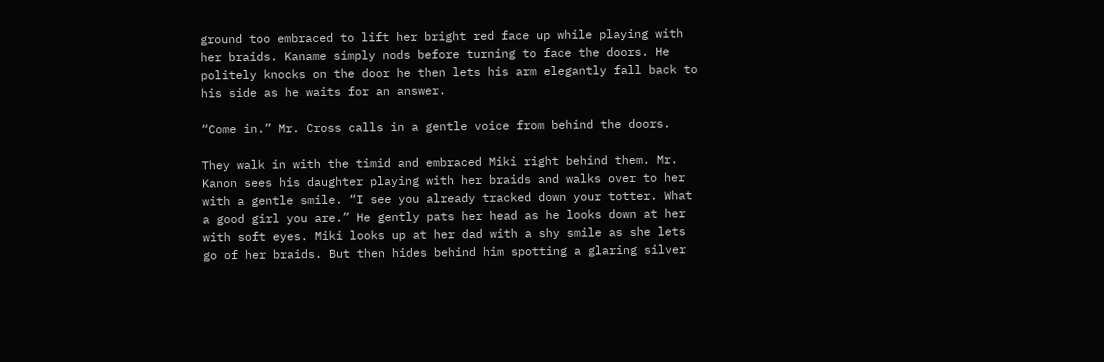ground too embraced to lift her bright red face up while playing with her braids. Kaname simply nods before turning to face the doors. He politely knocks on the door he then lets his arm elegantly fall back to his side as he waits for an answer.

“Come in.” Mr. Cross calls in a gentle voice from behind the doors.

They walk in with the timid and embraced Miki right behind them. Mr. Kanon sees his daughter playing with her braids and walks over to her with a gentle smile. “I see you already tracked down your totter. What a good girl you are.” He gently pats her head as he looks down at her with soft eyes. Miki looks up at her dad with a shy smile as she lets go of her braids. But then hides behind him spotting a glaring silver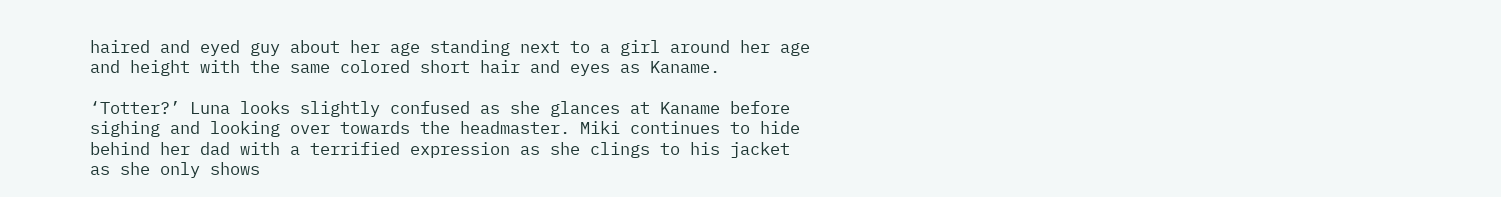haired and eyed guy about her age standing next to a girl around her age and height with the same colored short hair and eyes as Kaname.

‘Totter?’ Luna looks slightly confused as she glances at Kaname before sighing and looking over towards the headmaster. Miki continues to hide behind her dad with a terrified expression as she clings to his jacket as she only shows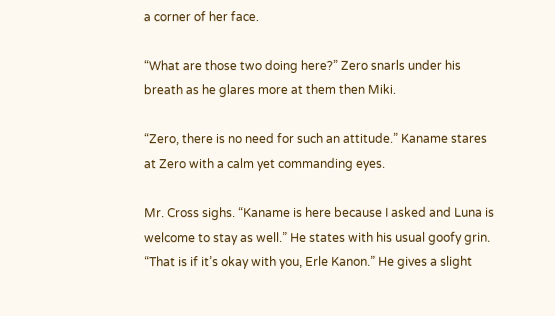a corner of her face.

“What are those two doing here?” Zero snarls under his breath as he glares more at them then Miki.

“Zero, there is no need for such an attitude.” Kaname stares at Zero with a calm yet commanding eyes.

Mr. Cross sighs. “Kaname is here because I asked and Luna is welcome to stay as well.” He states with his usual goofy grin. “That is if it’s okay with you, Erle Kanon.” He gives a slight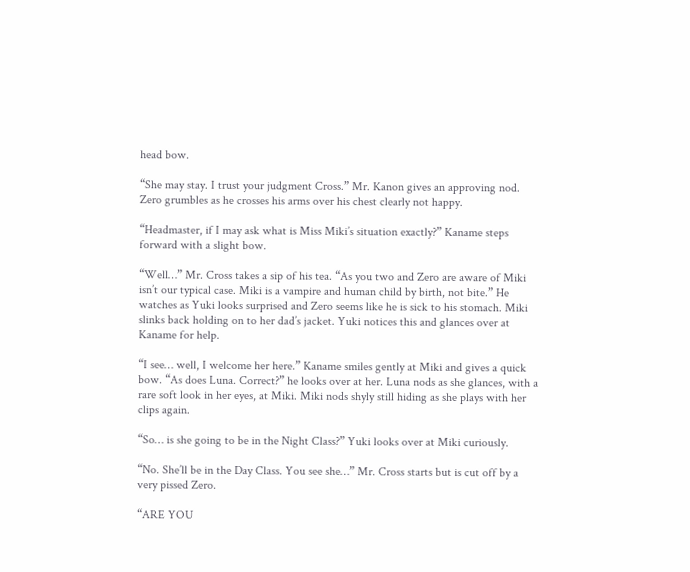head bow.

“She may stay. I trust your judgment Cross.” Mr. Kanon gives an approving nod. Zero grumbles as he crosses his arms over his chest clearly not happy.

“Headmaster, if I may ask what is Miss Miki’s situation exactly?” Kaname steps forward with a slight bow.

“Well…” Mr. Cross takes a sip of his tea. “As you two and Zero are aware of Miki isn’t our typical case. Miki is a vampire and human child by birth, not bite.” He watches as Yuki looks surprised and Zero seems like he is sick to his stomach. Miki slinks back holding on to her dad’s jacket. Yuki notices this and glances over at Kaname for help.

“I see… well, I welcome her here.” Kaname smiles gently at Miki and gives a quick bow. “As does Luna. Correct?” he looks over at her. Luna nods as she glances, with a rare soft look in her eyes, at Miki. Miki nods shyly still hiding as she plays with her clips again.

“So… is she going to be in the Night Class?” Yuki looks over at Miki curiously.

“No. She’ll be in the Day Class. You see she…” Mr. Cross starts but is cut off by a very pissed Zero.

“ARE YOU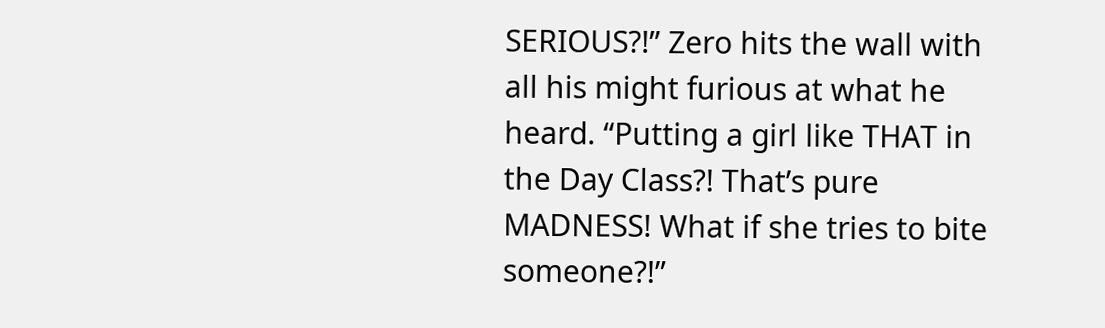SERIOUS?!” Zero hits the wall with all his might furious at what he heard. “Putting a girl like THAT in the Day Class?! That’s pure MADNESS! What if she tries to bite someone?!”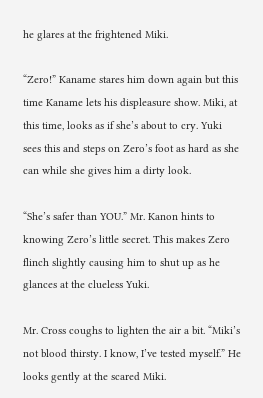he glares at the frightened Miki.

“Zero!” Kaname stares him down again but this time Kaname lets his displeasure show. Miki, at this time, looks as if she’s about to cry. Yuki sees this and steps on Zero’s foot as hard as she can while she gives him a dirty look.

“She’s safer than YOU.” Mr. Kanon hints to knowing Zero’s little secret. This makes Zero flinch slightly causing him to shut up as he glances at the clueless Yuki.

Mr. Cross coughs to lighten the air a bit. “Miki’s not blood thirsty. I know, I’ve tested myself.” He looks gently at the scared Miki.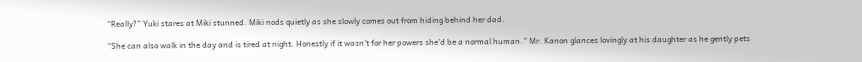“Really?” Yuki stares at Miki stunned. Miki nods quietly as she slowly comes out from hiding behind her dad.

“She can also walk in the day and is tired at night. Honestly if it wasn’t for her powers she’d be a normal human.” Mr. Kanon glances lovingly at his daughter as he gently pets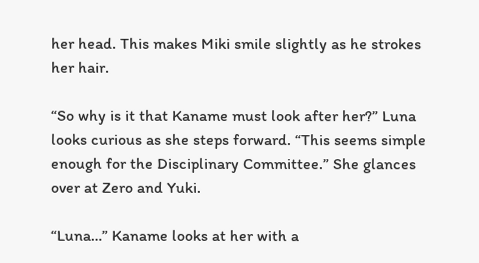her head. This makes Miki smile slightly as he strokes her hair.

“So why is it that Kaname must look after her?” Luna looks curious as she steps forward. “This seems simple enough for the Disciplinary Committee.” She glances over at Zero and Yuki.

“Luna…” Kaname looks at her with a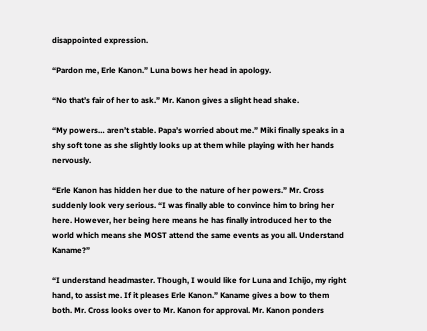disappointed expression.

“Pardon me, Erle Kanon.” Luna bows her head in apology.

“No that’s fair of her to ask.” Mr. Kanon gives a slight head shake.

“My powers… aren’t stable. Papa’s worried about me.” Miki finally speaks in a shy soft tone as she slightly looks up at them while playing with her hands nervously.

“Erle Kanon has hidden her due to the nature of her powers.” Mr. Cross suddenly look very serious. “I was finally able to convince him to bring her here. However, her being here means he has finally introduced her to the world which means she MOST attend the same events as you all. Understand Kaname?”

“I understand headmaster. Though, I would like for Luna and Ichijo, my right hand, to assist me. If it pleases Erle Kanon.” Kaname gives a bow to them both. Mr. Cross looks over to Mr. Kanon for approval. Mr. Kanon ponders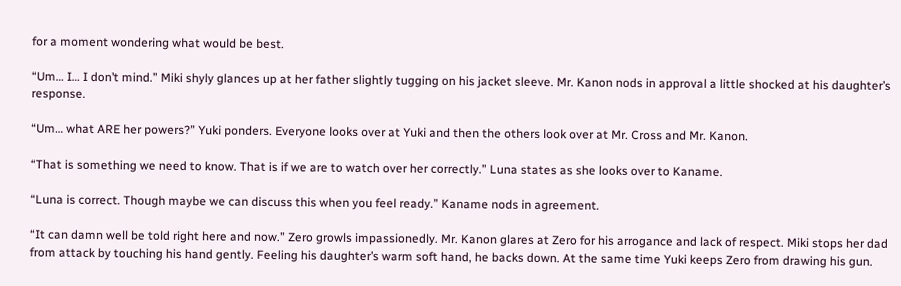for a moment wondering what would be best.

“Um… I… I don’t mind.” Miki shyly glances up at her father slightly tugging on his jacket sleeve. Mr. Kanon nods in approval a little shocked at his daughter’s response.

“Um… what ARE her powers?” Yuki ponders. Everyone looks over at Yuki and then the others look over at Mr. Cross and Mr. Kanon.

“That is something we need to know. That is if we are to watch over her correctly.” Luna states as she looks over to Kaname.

“Luna is correct. Though maybe we can discuss this when you feel ready.” Kaname nods in agreement.

“It can damn well be told right here and now.” Zero growls impassionedly. Mr. Kanon glares at Zero for his arrogance and lack of respect. Miki stops her dad from attack by touching his hand gently. Feeling his daughter’s warm soft hand, he backs down. At the same time Yuki keeps Zero from drawing his gun.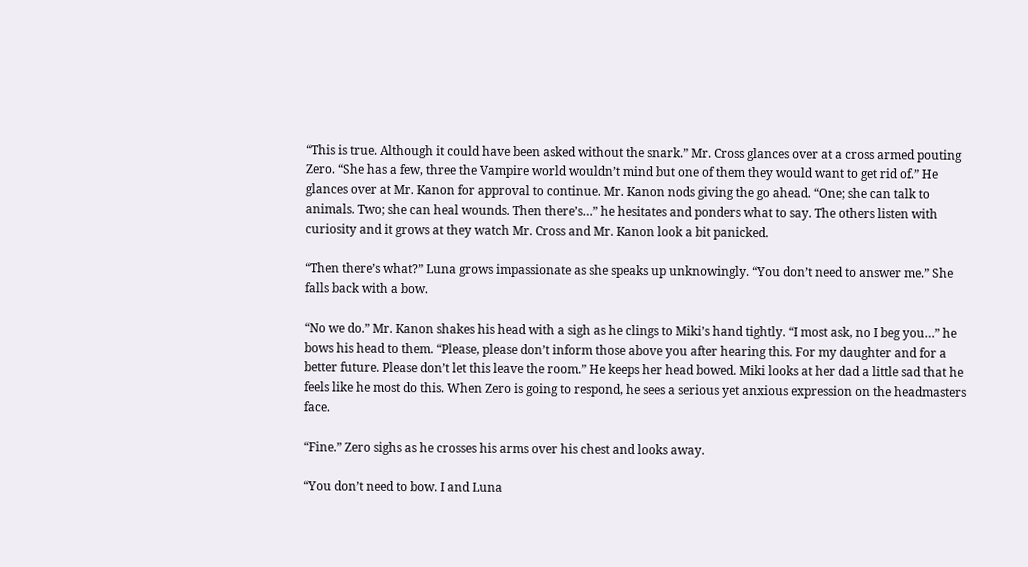“This is true. Although it could have been asked without the snark.” Mr. Cross glances over at a cross armed pouting Zero. “She has a few, three the Vampire world wouldn’t mind but one of them they would want to get rid of.” He glances over at Mr. Kanon for approval to continue. Mr. Kanon nods giving the go ahead. “One; she can talk to animals. Two; she can heal wounds. Then there’s…” he hesitates and ponders what to say. The others listen with curiosity and it grows at they watch Mr. Cross and Mr. Kanon look a bit panicked.

“Then there’s what?” Luna grows impassionate as she speaks up unknowingly. “You don’t need to answer me.” She falls back with a bow.

“No we do.” Mr. Kanon shakes his head with a sigh as he clings to Miki’s hand tightly. “I most ask, no I beg you…” he bows his head to them. “Please, please don’t inform those above you after hearing this. For my daughter and for a better future. Please don’t let this leave the room.” He keeps her head bowed. Miki looks at her dad a little sad that he feels like he most do this. When Zero is going to respond, he sees a serious yet anxious expression on the headmasters face.

“Fine.” Zero sighs as he crosses his arms over his chest and looks away.

“You don’t need to bow. I and Luna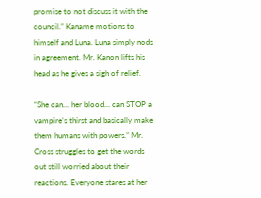promise to not discuss it with the council.” Kaname motions to himself and Luna. Luna simply nods in agreement. Mr. Kanon lifts his head as he gives a sigh of relief.

“She can… her blood… can STOP a vampire’s thirst and basically make them humans with powers.” Mr. Cross struggles to get the words out still worried about their reactions. Everyone stares at her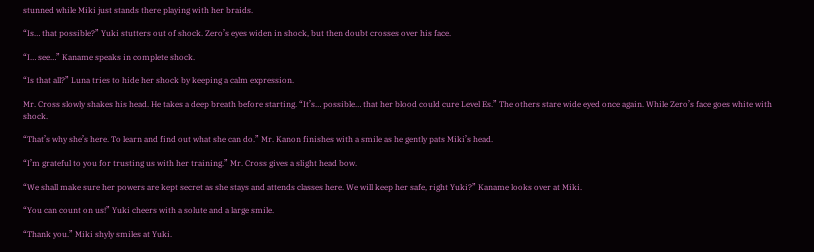stunned while Miki just stands there playing with her braids.

“Is… that possible?” Yuki stutters out of shock. Zero’s eyes widen in shock, but then doubt crosses over his face.

“I… see…” Kaname speaks in complete shock.

“Is that all?” Luna tries to hide her shock by keeping a calm expression.

Mr. Cross slowly shakes his head. He takes a deep breath before starting. “It’s… possible… that her blood could cure Level Es.” The others stare wide eyed once again. While Zero’s face goes white with shock.

“That’s why she’s here. To learn and find out what she can do.” Mr. Kanon finishes with a smile as he gently pats Miki’s head.

“I’m grateful to you for trusting us with her training.” Mr. Cross gives a slight head bow.

“We shall make sure her powers are kept secret as she stays and attends classes here. We will keep her safe, right Yuki?” Kaname looks over at Miki.

“You can count on us!” Yuki cheers with a solute and a large smile.

“Thank you.” Miki shyly smiles at Yuki.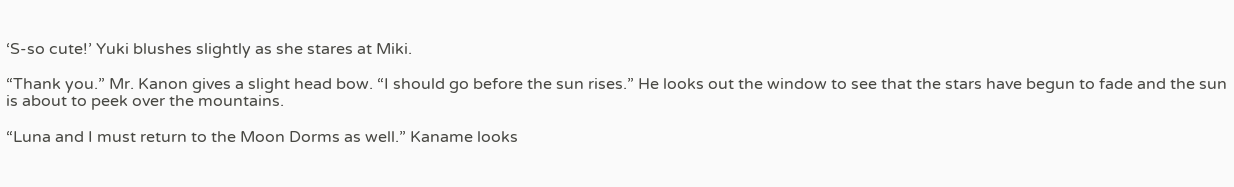‘S-so cute!’ Yuki blushes slightly as she stares at Miki.

“Thank you.” Mr. Kanon gives a slight head bow. “I should go before the sun rises.” He looks out the window to see that the stars have begun to fade and the sun is about to peek over the mountains.

“Luna and I must return to the Moon Dorms as well.” Kaname looks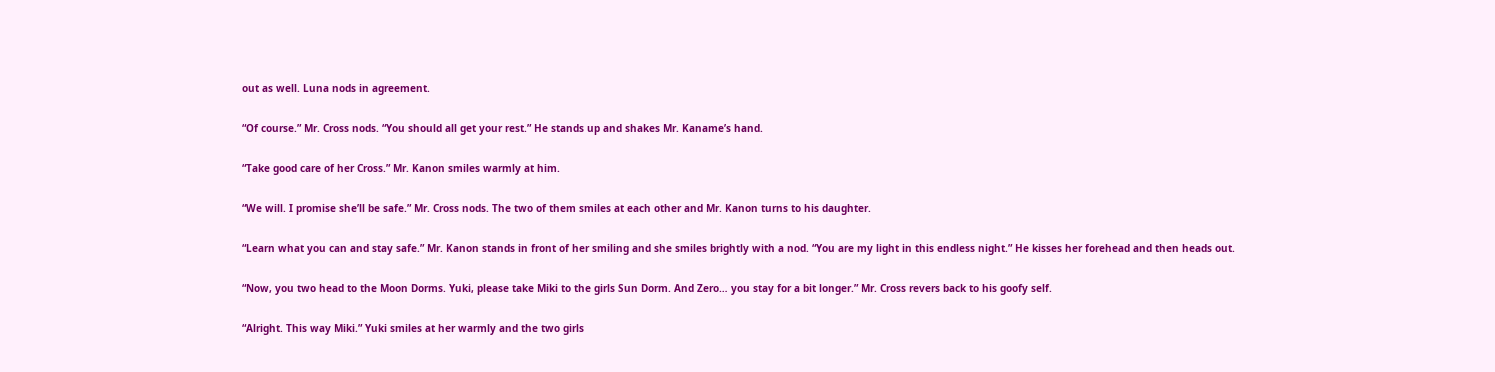out as well. Luna nods in agreement.

“Of course.” Mr. Cross nods. “You should all get your rest.” He stands up and shakes Mr. Kaname’s hand.

“Take good care of her Cross.” Mr. Kanon smiles warmly at him.

“We will. I promise she’ll be safe.” Mr. Cross nods. The two of them smiles at each other and Mr. Kanon turns to his daughter.

“Learn what you can and stay safe.” Mr. Kanon stands in front of her smiling and she smiles brightly with a nod. “You are my light in this endless night.” He kisses her forehead and then heads out.

“Now, you two head to the Moon Dorms. Yuki, please take Miki to the girls Sun Dorm. And Zero… you stay for a bit longer.” Mr. Cross revers back to his goofy self.

“Alright. This way Miki.” Yuki smiles at her warmly and the two girls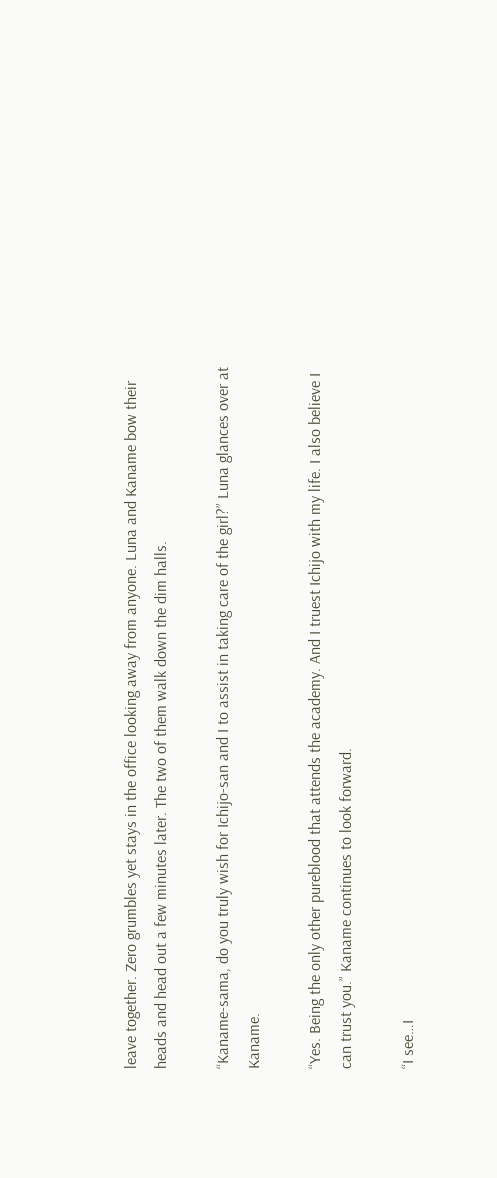leave together. Zero grumbles yet stays in the office looking away from anyone. Luna and Kaname bow their heads and head out a few minutes later. The two of them walk down the dim halls.

“Kaname-sama, do you truly wish for Ichijo-san and I to assist in taking care of the girl?” Luna glances over at Kaname.

“Yes. Being the only other pureblood that attends the academy. And I truest Ichijo with my life. I also believe I can trust you.” Kaname continues to look forward.

“I see…I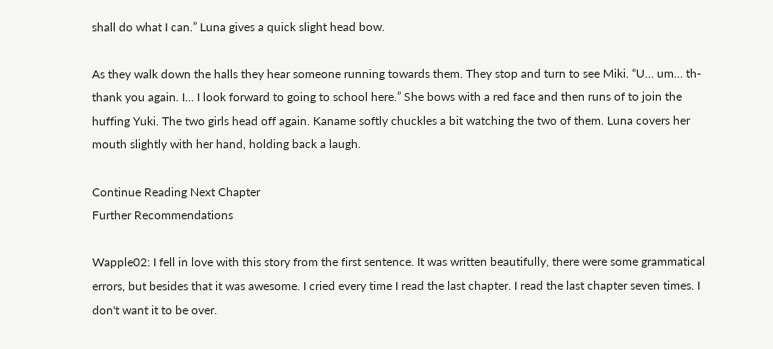shall do what I can.” Luna gives a quick slight head bow.

As they walk down the halls they hear someone running towards them. They stop and turn to see Miki. “U… um… th-thank you again. I… I look forward to going to school here.” She bows with a red face and then runs of to join the huffing Yuki. The two girls head off again. Kaname softly chuckles a bit watching the two of them. Luna covers her mouth slightly with her hand, holding back a laugh.

Continue Reading Next Chapter
Further Recommendations

Wapple02: I fell in love with this story from the first sentence. It was written beautifully, there were some grammatical errors, but besides that it was awesome. I cried every time I read the last chapter. I read the last chapter seven times. I don't want it to be over.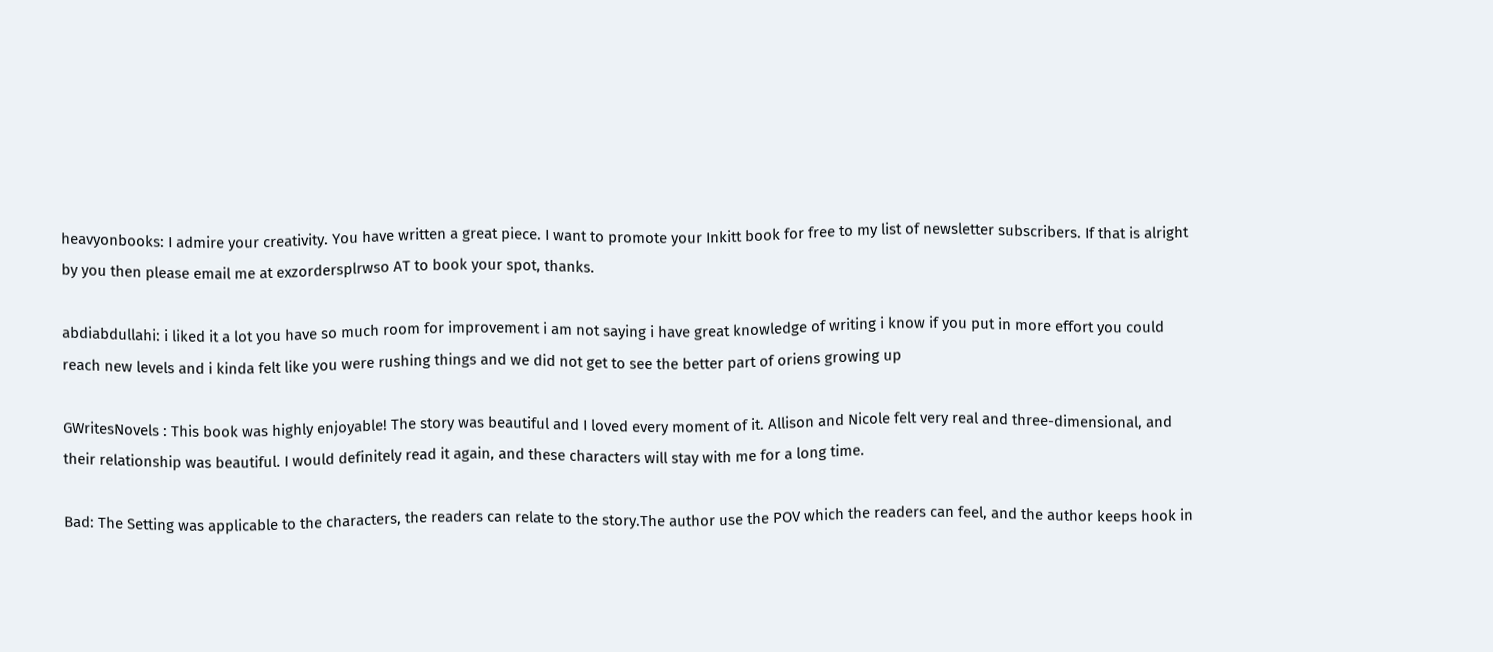heavyonbooks: I admire your creativity. You have written a great piece. I want to promote your Inkitt book for free to my list of newsletter subscribers. If that is alright by you then please email me at exzordersplrwso AT to book your spot, thanks.

abdiabdullahi: i liked it a lot you have so much room for improvement i am not saying i have great knowledge of writing i know if you put in more effort you could reach new levels and i kinda felt like you were rushing things and we did not get to see the better part of oriens growing up

GWritesNovels : This book was highly enjoyable! The story was beautiful and I loved every moment of it. Allison and Nicole felt very real and three-dimensional, and their relationship was beautiful. I would definitely read it again, and these characters will stay with me for a long time.

Bad: The Setting was applicable to the characters, the readers can relate to the story.The author use the POV which the readers can feel, and the author keeps hook in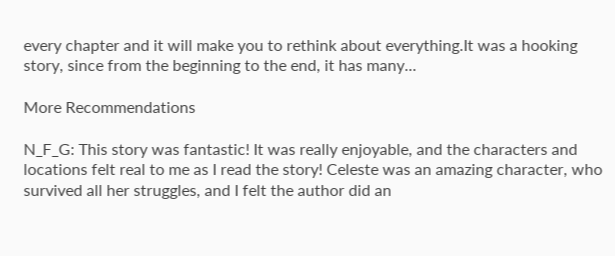every chapter and it will make you to rethink about everything.It was a hooking story, since from the beginning to the end, it has many...

More Recommendations

N_F_G: This story was fantastic! It was really enjoyable, and the characters and locations felt real to me as I read the story! Celeste was an amazing character, who survived all her struggles, and I felt the author did an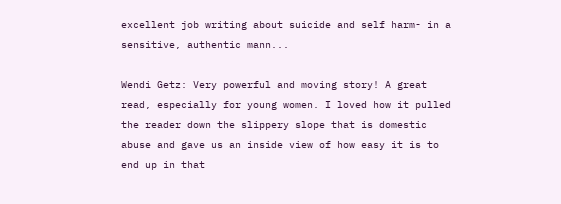excellent job writing about suicide and self harm- in a sensitive, authentic mann...

Wendi Getz: Very powerful and moving story! A great read, especially for young women. I loved how it pulled the reader down the slippery slope that is domestic abuse and gave us an inside view of how easy it is to end up in that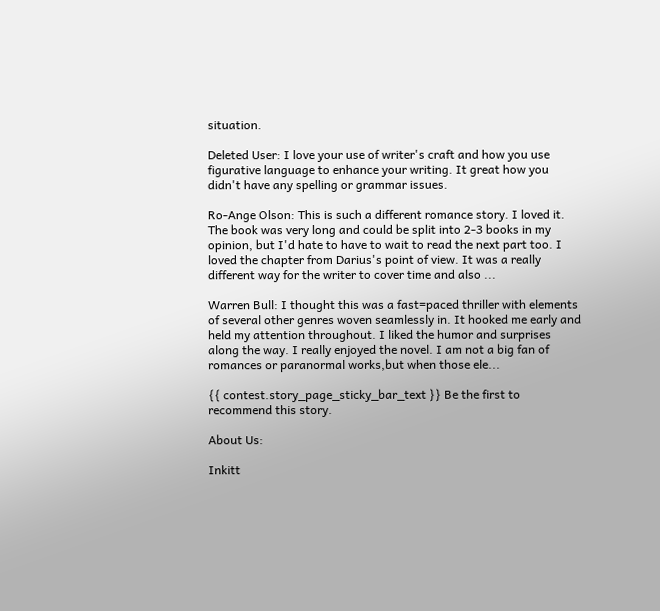situation.

Deleted User: I love your use of writer's craft and how you use figurative language to enhance your writing. It great how you didn't have any spelling or grammar issues.

Ro-Ange Olson: This is such a different romance story. I loved it. The book was very long and could be split into 2-3 books in my opinion, but I'd hate to have to wait to read the next part too. I loved the chapter from Darius's point of view. It was a really different way for the writer to cover time and also ...

Warren Bull: I thought this was a fast=paced thriller with elements of several other genres woven seamlessly in. It hooked me early and held my attention throughout. I liked the humor and surprises along the way. I really enjoyed the novel. I am not a big fan of romances or paranormal works,but when those ele...

{{ contest.story_page_sticky_bar_text }} Be the first to recommend this story.

About Us:

Inkitt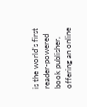is the world’s first reader-powered book publisher, offering an online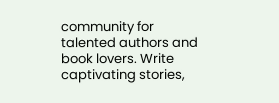community for talented authors and book lovers. Write captivating stories,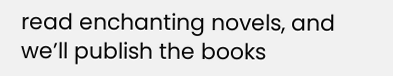read enchanting novels, and we’ll publish the books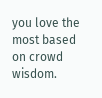you love the most based on crowd wisdom.